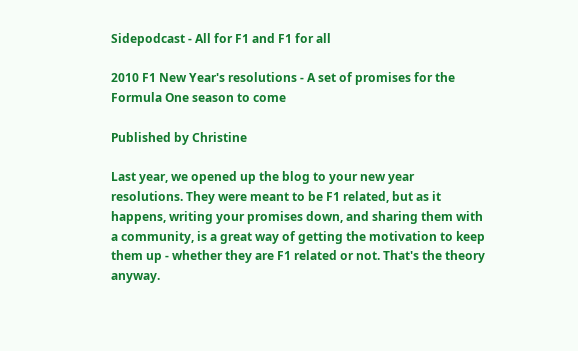Sidepodcast - All for F1 and F1 for all

2010 F1 New Year's resolutions - A set of promises for the Formula One season to come

Published by Christine

Last year, we opened up the blog to your new year resolutions. They were meant to be F1 related, but as it happens, writing your promises down, and sharing them with a community, is a great way of getting the motivation to keep them up - whether they are F1 related or not. That's the theory anyway.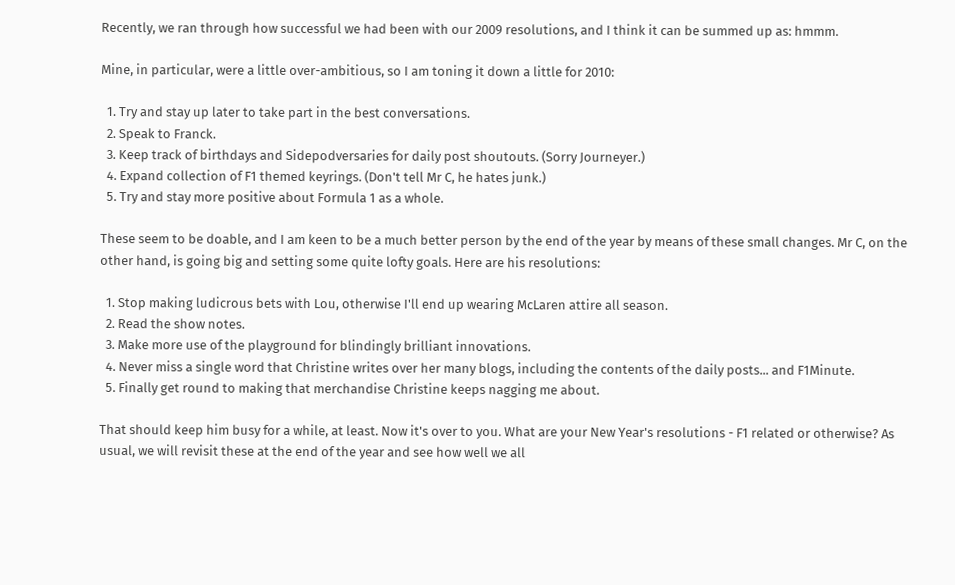Recently, we ran through how successful we had been with our 2009 resolutions, and I think it can be summed up as: hmmm.

Mine, in particular, were a little over-ambitious, so I am toning it down a little for 2010:

  1. Try and stay up later to take part in the best conversations.
  2. Speak to Franck.
  3. Keep track of birthdays and Sidepodversaries for daily post shoutouts. (Sorry Journeyer.)
  4. Expand collection of F1 themed keyrings. (Don't tell Mr C, he hates junk.)
  5. Try and stay more positive about Formula 1 as a whole.

These seem to be doable, and I am keen to be a much better person by the end of the year by means of these small changes. Mr C, on the other hand, is going big and setting some quite lofty goals. Here are his resolutions:

  1. Stop making ludicrous bets with Lou, otherwise I'll end up wearing McLaren attire all season.
  2. Read the show notes.
  3. Make more use of the playground for blindingly brilliant innovations.
  4. Never miss a single word that Christine writes over her many blogs, including the contents of the daily posts... and F1Minute.
  5. Finally get round to making that merchandise Christine keeps nagging me about.

That should keep him busy for a while, at least. Now it's over to you. What are your New Year's resolutions - F1 related or otherwise? As usual, we will revisit these at the end of the year and see how well we all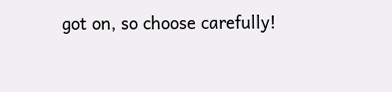got on, so choose carefully!